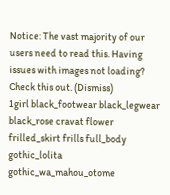Notice: The vast majority of our users need to read this. Having issues with images not loading? Check this out. (Dismiss)
1girl black_footwear black_legwear black_rose cravat flower frilled_skirt frills full_body gothic_lolita gothic_wa_mahou_otome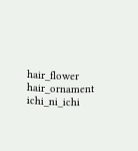hair_flower hair_ornament ichi_ni_ichi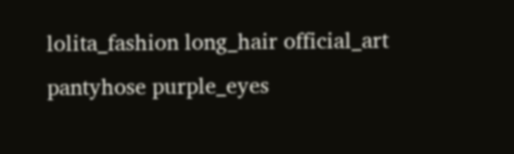lolita_fashion long_hair official_art pantyhose purple_eyes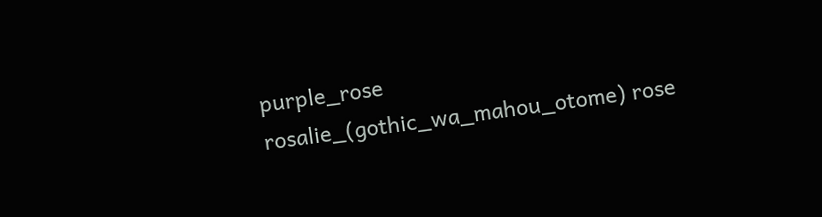purple_rose rosalie_(gothic_wa_mahou_otome) rose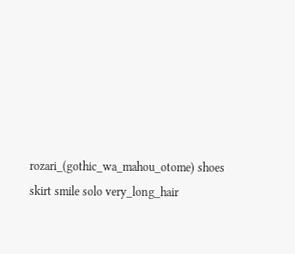rozari_(gothic_wa_mahou_otome) shoes skirt smile solo very_long_hair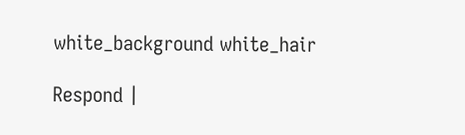white_background white_hair

Respond |